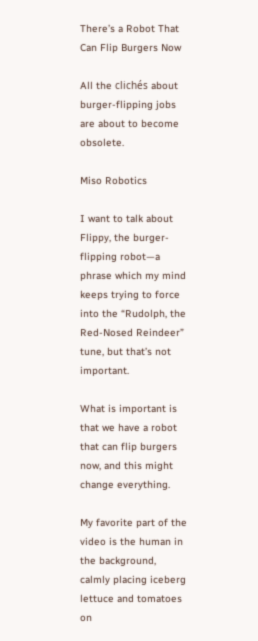There’s a Robot That Can Flip Burgers Now

All the clichés about burger-flipping jobs are about to become obsolete.

Miso Robotics

I want to talk about Flippy, the burger-flipping robot—a phrase which my mind keeps trying to force into the “Rudolph, the Red-Nosed Reindeer” tune, but that’s not important.

What is important is that we have a robot that can flip burgers now, and this might change everything.

My favorite part of the video is the human in the background, calmly placing iceberg lettuce and tomatoes on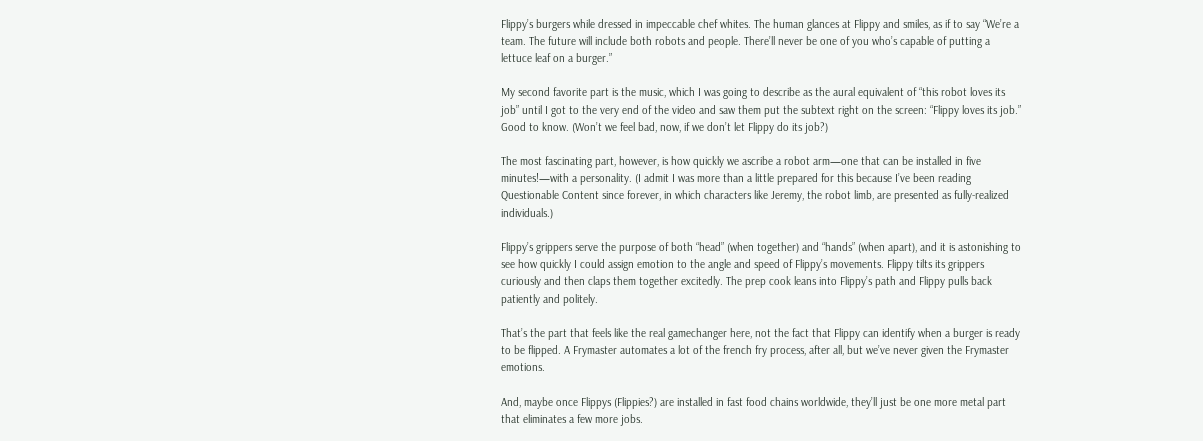Flippy’s burgers while dressed in impeccable chef whites. The human glances at Flippy and smiles, as if to say “We’re a team. The future will include both robots and people. There’ll never be one of you who’s capable of putting a lettuce leaf on a burger.”

My second favorite part is the music, which I was going to describe as the aural equivalent of “this robot loves its job” until I got to the very end of the video and saw them put the subtext right on the screen: “Flippy loves its job.” Good to know. (Won’t we feel bad, now, if we don’t let Flippy do its job?)

The most fascinating part, however, is how quickly we ascribe a robot arm—one that can be installed in five minutes!—with a personality. (I admit I was more than a little prepared for this because I’ve been reading Questionable Content since forever, in which characters like Jeremy, the robot limb, are presented as fully-realized individuals.)

Flippy’s grippers serve the purpose of both “head” (when together) and “hands” (when apart), and it is astonishing to see how quickly I could assign emotion to the angle and speed of Flippy’s movements. Flippy tilts its grippers curiously and then claps them together excitedly. The prep cook leans into Flippy’s path and Flippy pulls back patiently and politely.

That’s the part that feels like the real gamechanger here, not the fact that Flippy can identify when a burger is ready to be flipped. A Frymaster automates a lot of the french fry process, after all, but we’ve never given the Frymaster emotions.

And, maybe once Flippys (Flippies?) are installed in fast food chains worldwide, they’ll just be one more metal part that eliminates a few more jobs.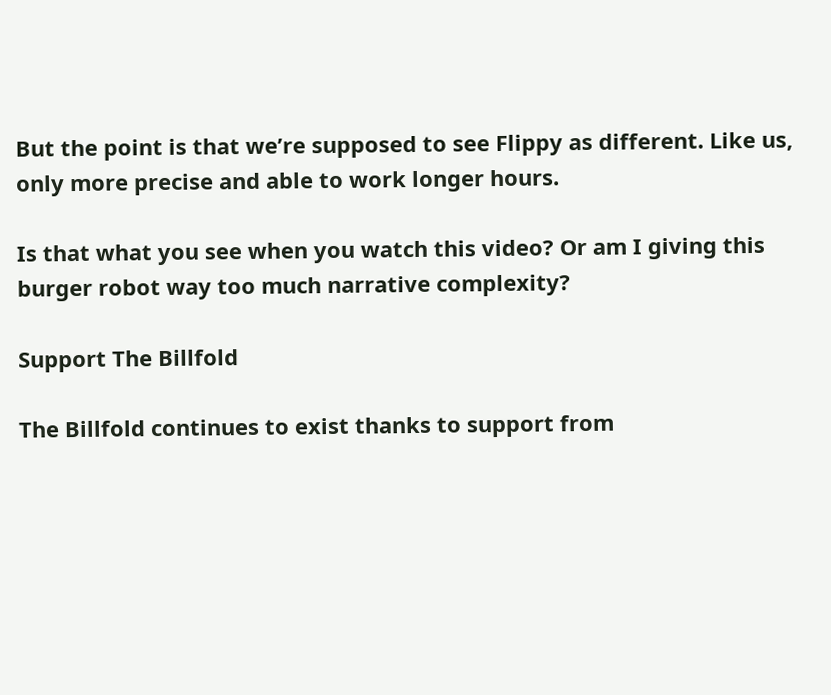But the point is that we’re supposed to see Flippy as different. Like us, only more precise and able to work longer hours.

Is that what you see when you watch this video? Or am I giving this burger robot way too much narrative complexity?

Support The Billfold

The Billfold continues to exist thanks to support from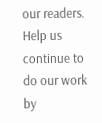our readers. Help us continue to do our work by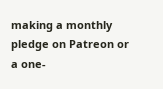making a monthly pledge on Patreon or a one-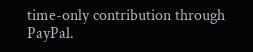time-only contribution through PayPal.